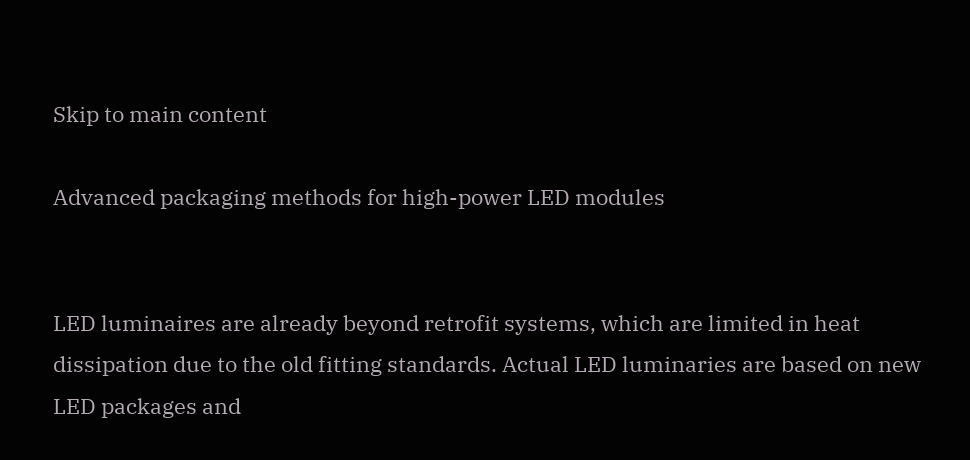Skip to main content

Advanced packaging methods for high-power LED modules


LED luminaires are already beyond retrofit systems, which are limited in heat dissipation due to the old fitting standards. Actual LED luminaries are based on new LED packages and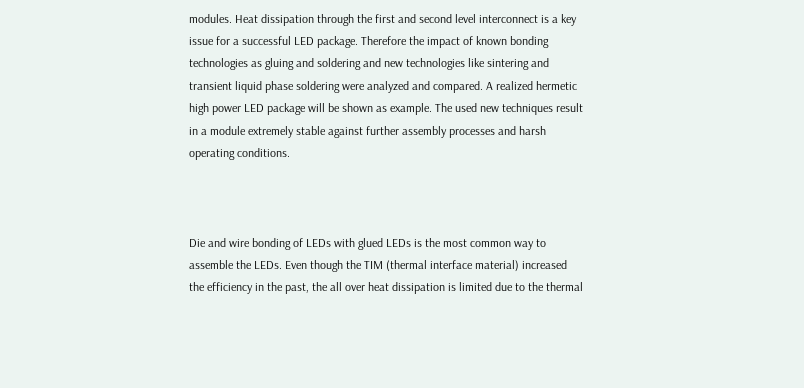modules. Heat dissipation through the first and second level interconnect is a key issue for a successful LED package. Therefore the impact of known bonding technologies as gluing and soldering and new technologies like sintering and transient liquid phase soldering were analyzed and compared. A realized hermetic high power LED package will be shown as example. The used new techniques result in a module extremely stable against further assembly processes and harsh operating conditions.



Die and wire bonding of LEDs with glued LEDs is the most common way to assemble the LEDs. Even though the TIM (thermal interface material) increased the efficiency in the past, the all over heat dissipation is limited due to the thermal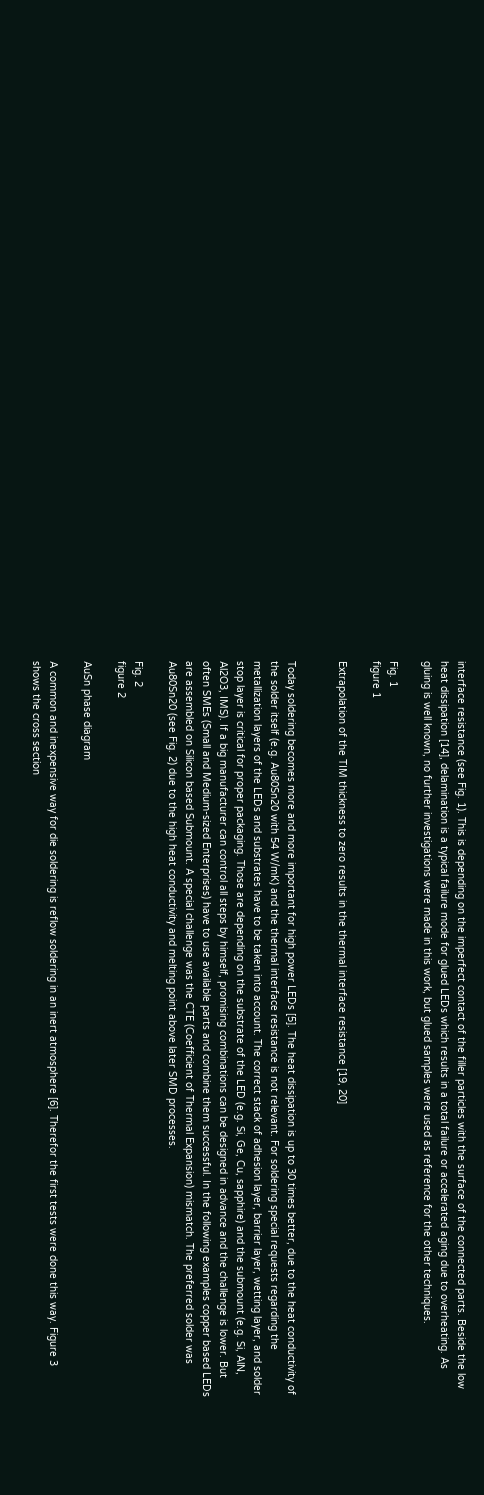interface resistance (see Fig. 1). This is depending on the imperfect contact of the filler particles with the surface of the connected parts. Beside the low heat dissipation [14], delamination is a typical failure mode for glued LEDs which results in a total failure or accelerated aging due to overheating. As gluing is well known, no further investigations were made in this work, but glued samples were used as reference for the other techniques.

Fig. 1
figure 1

Extrapolation of the TIM thickness to zero results in the thermal interface resistance [19, 20]


Today soldering becomes more and more important for high power LEDs [5]. The heat dissipation is up to 30 times better, due to the heat conductivity of the solder itself (e.g. Au80Sn20 with 54 W/mK) and the thermal interface resistance is not relevant. For soldering special requests regarding the metallization layers of the LEDs and substrates have to be taken into account. The correct stack of adhesion layer, barrier layer, wetting layer, and solder stop layer is critical for proper packaging. Those are depending on the substrate of the LED (e.g. Si, Ge, Cu, sapphire) and the submount (e.g. Si, AlN, Al2O3, IMS). If a big manufacturer can control all steps by himself, promising combinations can be designed in advance and the challenge is lower. But often SMEs (Small and Medium-sized Enterprises) have to use available parts and combine them successful. In the following examples copper based LEDs are assembled on Silicon based Submount. A special challenge was the CTE (Coefficient of Thermal Expansion) mismatch. The preferred solder was Au80Sn20 (see Fig. 2) due to the high heat conductivity and melting point above later SMD processes.

Fig. 2
figure 2

AuSn phase diagram

A common and inexpensive way for die soldering is reflow soldering in an inert atmosphere [6]. Therefor the first tests were done this way. Figure 3 shows the cross section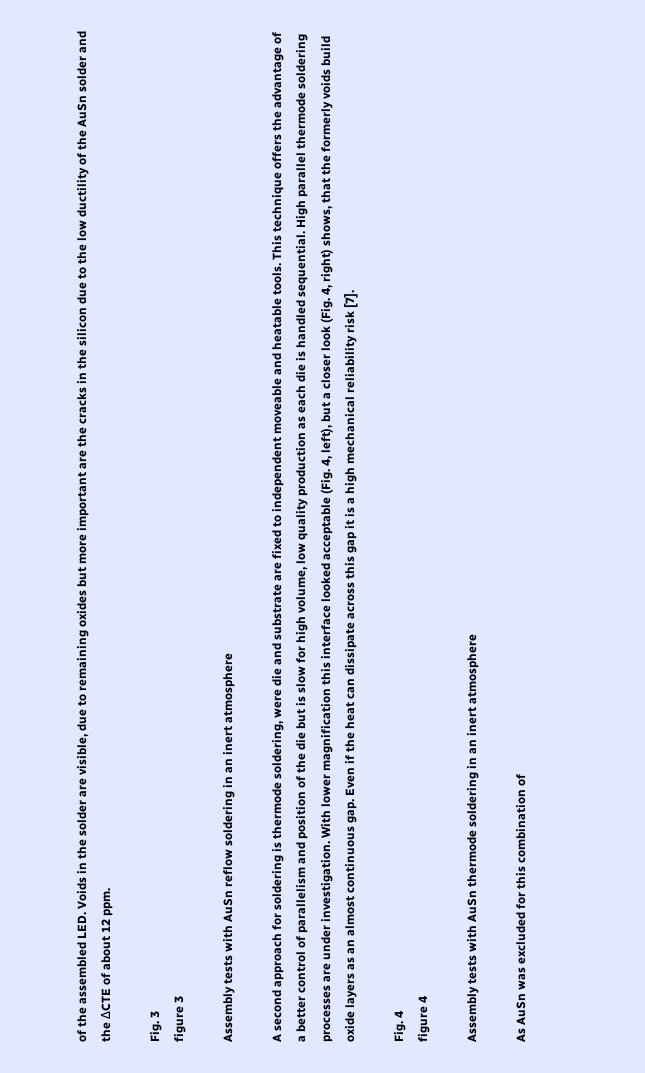of the assembled LED. Voids in the solder are visible, due to remaining oxides but more important are the cracks in the silicon due to the low ductility of the AuSn solder and the ΔCTE of about 12 ppm.

Fig. 3
figure 3

Assembly tests with AuSn reflow soldering in an inert atmosphere

A second approach for soldering is thermode soldering, were die and substrate are fixed to independent moveable and heatable tools. This technique offers the advantage of a better control of parallelism and position of the die but is slow for high volume, low quality production as each die is handled sequential. High parallel thermode soldering processes are under investigation. With lower magnification this interface looked acceptable (Fig. 4, left), but a closer look (Fig. 4, right) shows, that the formerly voids build oxide layers as an almost continuous gap. Even if the heat can dissipate across this gap it is a high mechanical reliability risk [7].

Fig. 4
figure 4

Assembly tests with AuSn thermode soldering in an inert atmosphere

As AuSn was excluded for this combination of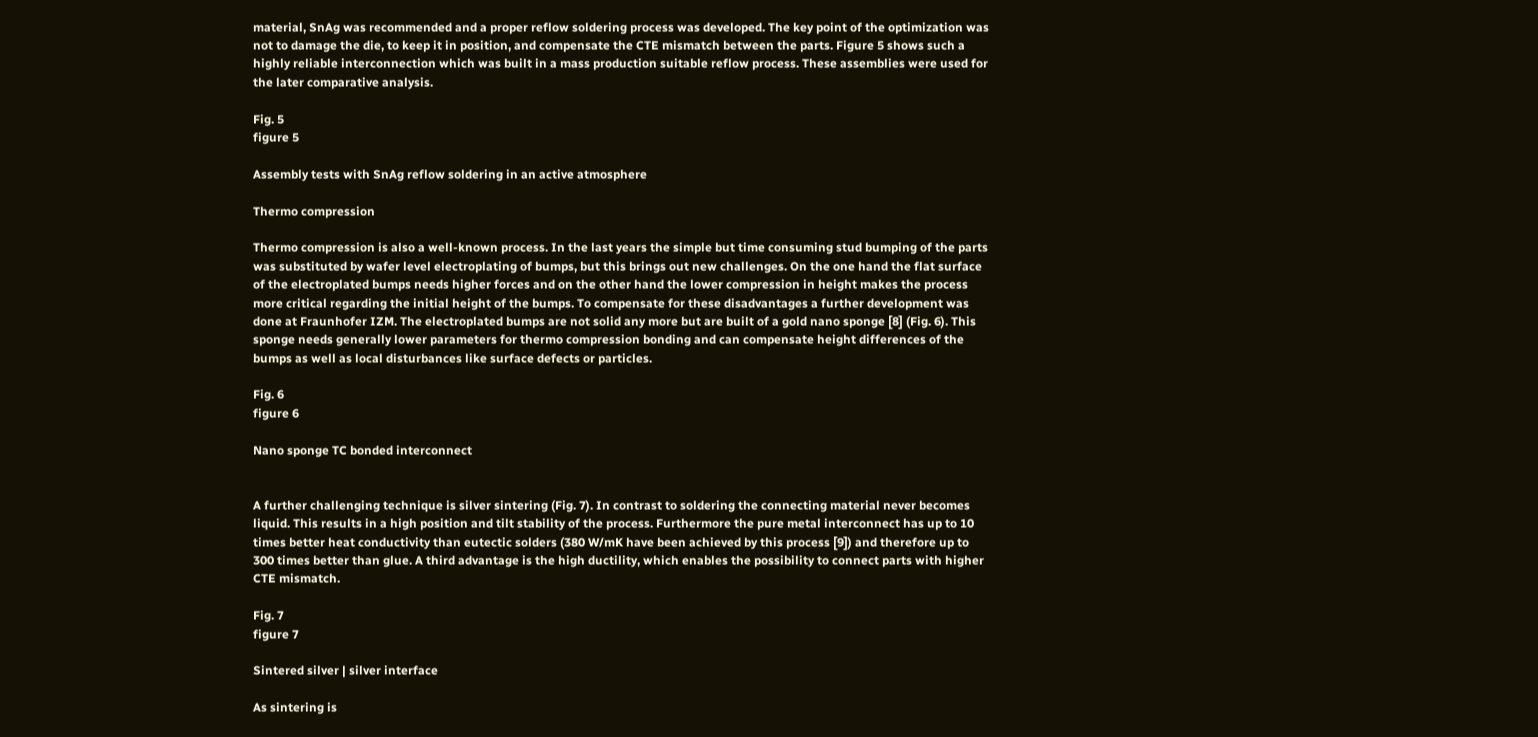material, SnAg was recommended and a proper reflow soldering process was developed. The key point of the optimization was not to damage the die, to keep it in position, and compensate the CTE mismatch between the parts. Figure 5 shows such a highly reliable interconnection which was built in a mass production suitable reflow process. These assemblies were used for the later comparative analysis.

Fig. 5
figure 5

Assembly tests with SnAg reflow soldering in an active atmosphere

Thermo compression

Thermo compression is also a well-known process. In the last years the simple but time consuming stud bumping of the parts was substituted by wafer level electroplating of bumps, but this brings out new challenges. On the one hand the flat surface of the electroplated bumps needs higher forces and on the other hand the lower compression in height makes the process more critical regarding the initial height of the bumps. To compensate for these disadvantages a further development was done at Fraunhofer IZM. The electroplated bumps are not solid any more but are built of a gold nano sponge [8] (Fig. 6). This sponge needs generally lower parameters for thermo compression bonding and can compensate height differences of the bumps as well as local disturbances like surface defects or particles.

Fig. 6
figure 6

Nano sponge TC bonded interconnect


A further challenging technique is silver sintering (Fig. 7). In contrast to soldering the connecting material never becomes liquid. This results in a high position and tilt stability of the process. Furthermore the pure metal interconnect has up to 10 times better heat conductivity than eutectic solders (380 W/mK have been achieved by this process [9]) and therefore up to 300 times better than glue. A third advantage is the high ductility, which enables the possibility to connect parts with higher CTE mismatch.

Fig. 7
figure 7

Sintered silver | silver interface

As sintering is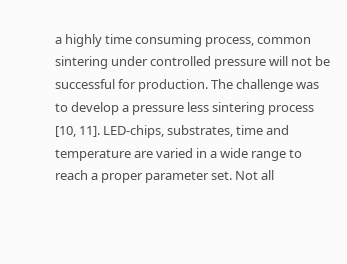a highly time consuming process, common sintering under controlled pressure will not be successful for production. The challenge was to develop a pressure less sintering process [10, 11]. LED-chips, substrates, time and temperature are varied in a wide range to reach a proper parameter set. Not all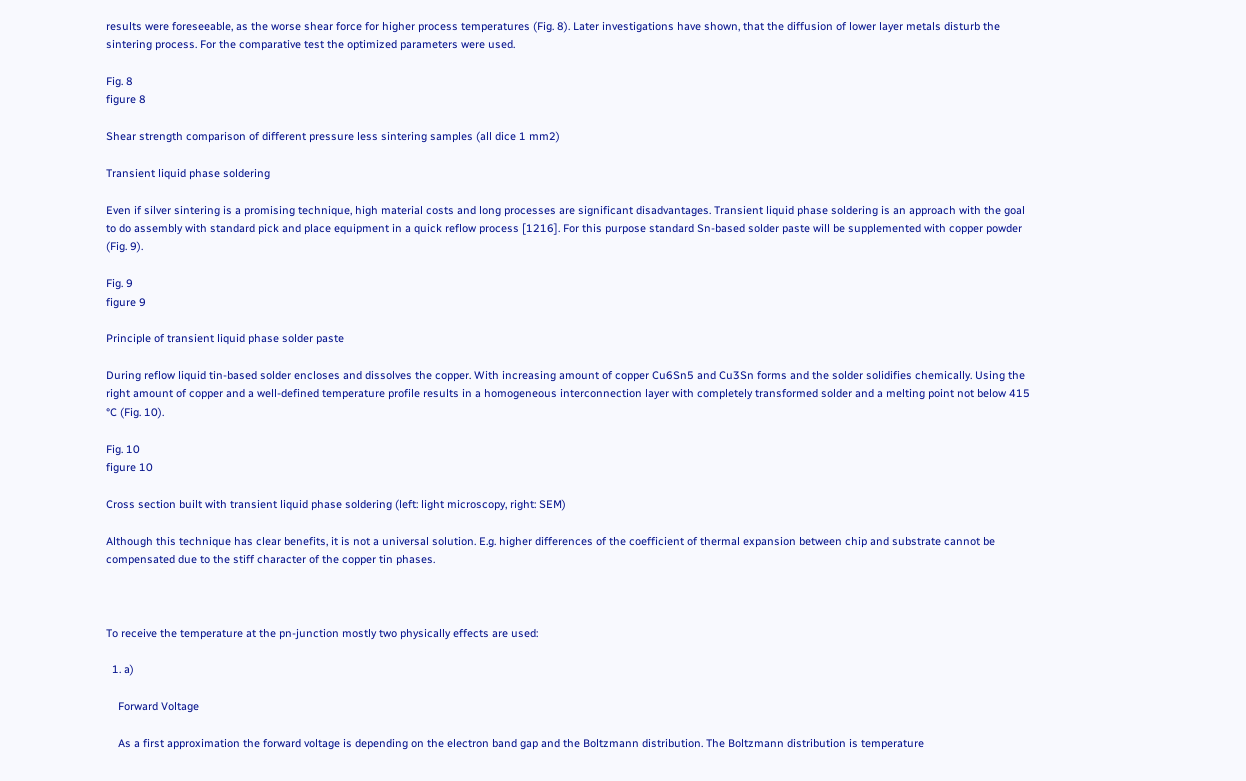results were foreseeable, as the worse shear force for higher process temperatures (Fig. 8). Later investigations have shown, that the diffusion of lower layer metals disturb the sintering process. For the comparative test the optimized parameters were used.

Fig. 8
figure 8

Shear strength comparison of different pressure less sintering samples (all dice 1 mm2)

Transient liquid phase soldering

Even if silver sintering is a promising technique, high material costs and long processes are significant disadvantages. Transient liquid phase soldering is an approach with the goal to do assembly with standard pick and place equipment in a quick reflow process [1216]. For this purpose standard Sn-based solder paste will be supplemented with copper powder (Fig. 9).

Fig. 9
figure 9

Principle of transient liquid phase solder paste

During reflow liquid tin-based solder encloses and dissolves the copper. With increasing amount of copper Cu6Sn5 and Cu3Sn forms and the solder solidifies chemically. Using the right amount of copper and a well-defined temperature profile results in a homogeneous interconnection layer with completely transformed solder and a melting point not below 415 °C (Fig. 10).

Fig. 10
figure 10

Cross section built with transient liquid phase soldering (left: light microscopy, right: SEM)

Although this technique has clear benefits, it is not a universal solution. E.g. higher differences of the coefficient of thermal expansion between chip and substrate cannot be compensated due to the stiff character of the copper tin phases.



To receive the temperature at the pn-junction mostly two physically effects are used:

  1. a)

    Forward Voltage

    As a first approximation the forward voltage is depending on the electron band gap and the Boltzmann distribution. The Boltzmann distribution is temperature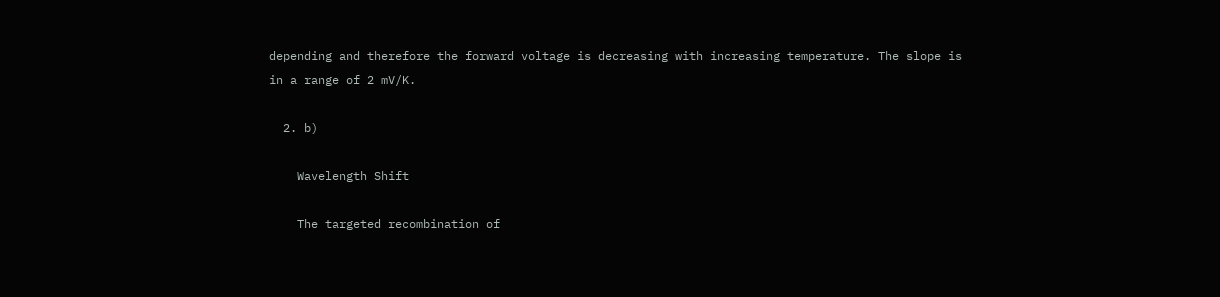depending and therefore the forward voltage is decreasing with increasing temperature. The slope is in a range of 2 mV/K.

  2. b)

    Wavelength Shift

    The targeted recombination of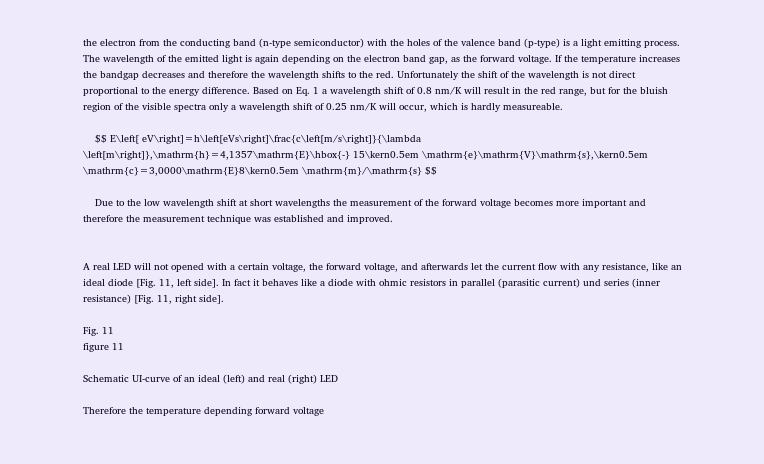the electron from the conducting band (n-type semiconductor) with the holes of the valence band (p-type) is a light emitting process. The wavelength of the emitted light is again depending on the electron band gap, as the forward voltage. If the temperature increases the bandgap decreases and therefore the wavelength shifts to the red. Unfortunately the shift of the wavelength is not direct proportional to the energy difference. Based on Eq. 1 a wavelength shift of 0.8 nm/K will result in the red range, but for the bluish region of the visible spectra only a wavelength shift of 0.25 nm/K will occur, which is hardly measureable.

    $$ E\left[ eV\right]=h\left[eVs\right]\frac{c\left[m/s\right]}{\lambda \left[m\right]},\mathrm{h}=4,1357\mathrm{E}\hbox{-} 15\kern0.5em \mathrm{e}\mathrm{V}\mathrm{s},\kern0.5em \mathrm{c}=3,0000\mathrm{E}8\kern0.5em \mathrm{m}/\mathrm{s} $$

    Due to the low wavelength shift at short wavelengths the measurement of the forward voltage becomes more important and therefore the measurement technique was established and improved.


A real LED will not opened with a certain voltage, the forward voltage, and afterwards let the current flow with any resistance, like an ideal diode [Fig. 11, left side]. In fact it behaves like a diode with ohmic resistors in parallel (parasitic current) und series (inner resistance) [Fig. 11, right side].

Fig. 11
figure 11

Schematic UI-curve of an ideal (left) and real (right) LED

Therefore the temperature depending forward voltage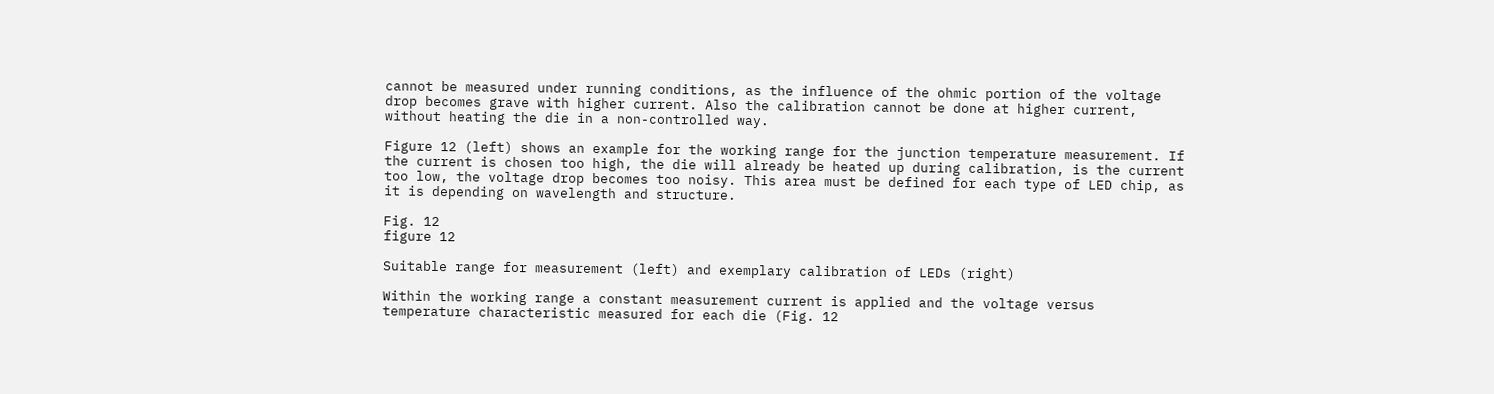cannot be measured under running conditions, as the influence of the ohmic portion of the voltage drop becomes grave with higher current. Also the calibration cannot be done at higher current, without heating the die in a non-controlled way.

Figure 12 (left) shows an example for the working range for the junction temperature measurement. If the current is chosen too high, the die will already be heated up during calibration, is the current too low, the voltage drop becomes too noisy. This area must be defined for each type of LED chip, as it is depending on wavelength and structure.

Fig. 12
figure 12

Suitable range for measurement (left) and exemplary calibration of LEDs (right)

Within the working range a constant measurement current is applied and the voltage versus temperature characteristic measured for each die (Fig. 12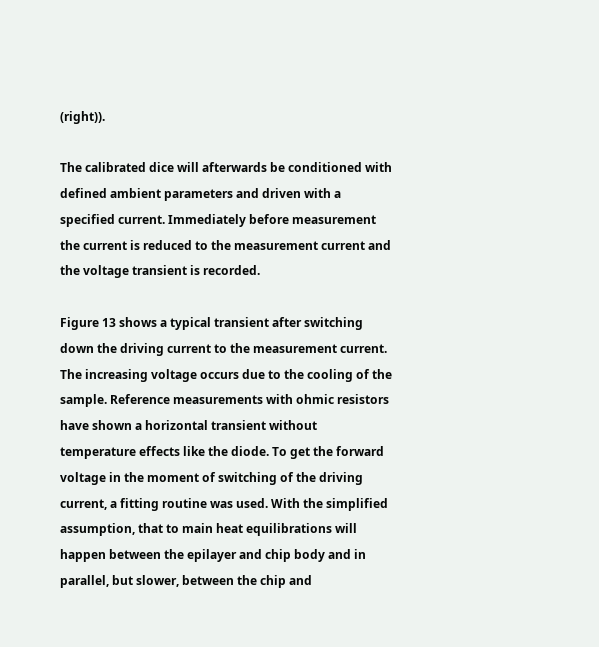(right)).

The calibrated dice will afterwards be conditioned with defined ambient parameters and driven with a specified current. Immediately before measurement the current is reduced to the measurement current and the voltage transient is recorded.

Figure 13 shows a typical transient after switching down the driving current to the measurement current. The increasing voltage occurs due to the cooling of the sample. Reference measurements with ohmic resistors have shown a horizontal transient without temperature effects like the diode. To get the forward voltage in the moment of switching of the driving current, a fitting routine was used. With the simplified assumption, that to main heat equilibrations will happen between the epilayer and chip body and in parallel, but slower, between the chip and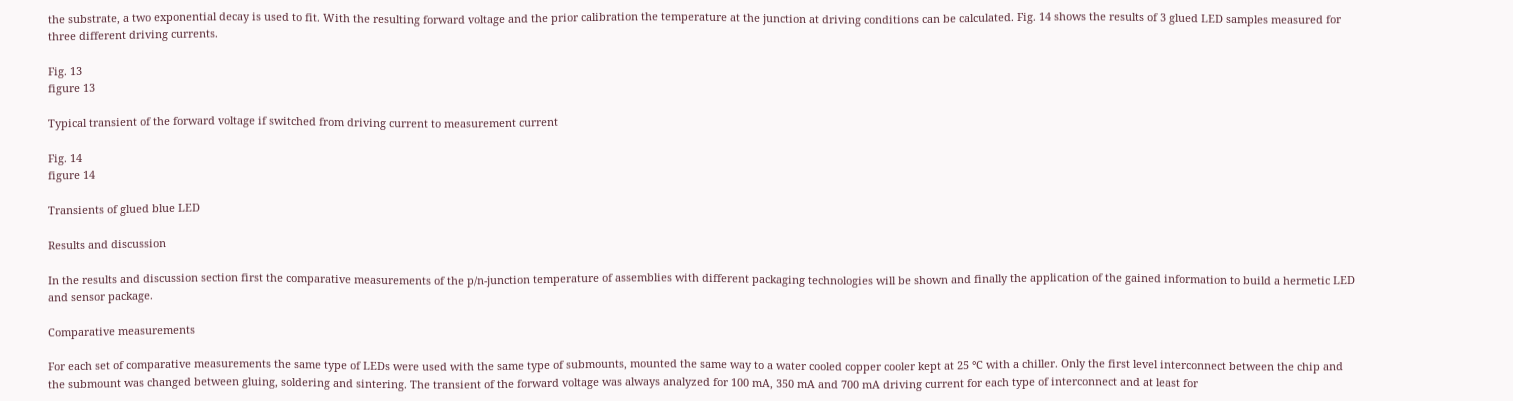the substrate, a two exponential decay is used to fit. With the resulting forward voltage and the prior calibration the temperature at the junction at driving conditions can be calculated. Fig. 14 shows the results of 3 glued LED samples measured for three different driving currents.

Fig. 13
figure 13

Typical transient of the forward voltage if switched from driving current to measurement current

Fig. 14
figure 14

Transients of glued blue LED

Results and discussion

In the results and discussion section first the comparative measurements of the p/n-junction temperature of assemblies with different packaging technologies will be shown and finally the application of the gained information to build a hermetic LED and sensor package.

Comparative measurements

For each set of comparative measurements the same type of LEDs were used with the same type of submounts, mounted the same way to a water cooled copper cooler kept at 25 °C with a chiller. Only the first level interconnect between the chip and the submount was changed between gluing, soldering and sintering. The transient of the forward voltage was always analyzed for 100 mA, 350 mA and 700 mA driving current for each type of interconnect and at least for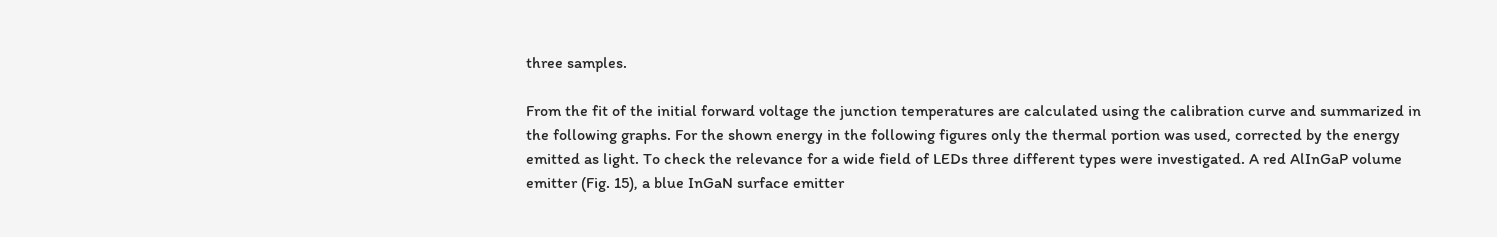three samples.

From the fit of the initial forward voltage the junction temperatures are calculated using the calibration curve and summarized in the following graphs. For the shown energy in the following figures only the thermal portion was used, corrected by the energy emitted as light. To check the relevance for a wide field of LEDs three different types were investigated. A red AlInGaP volume emitter (Fig. 15), a blue InGaN surface emitter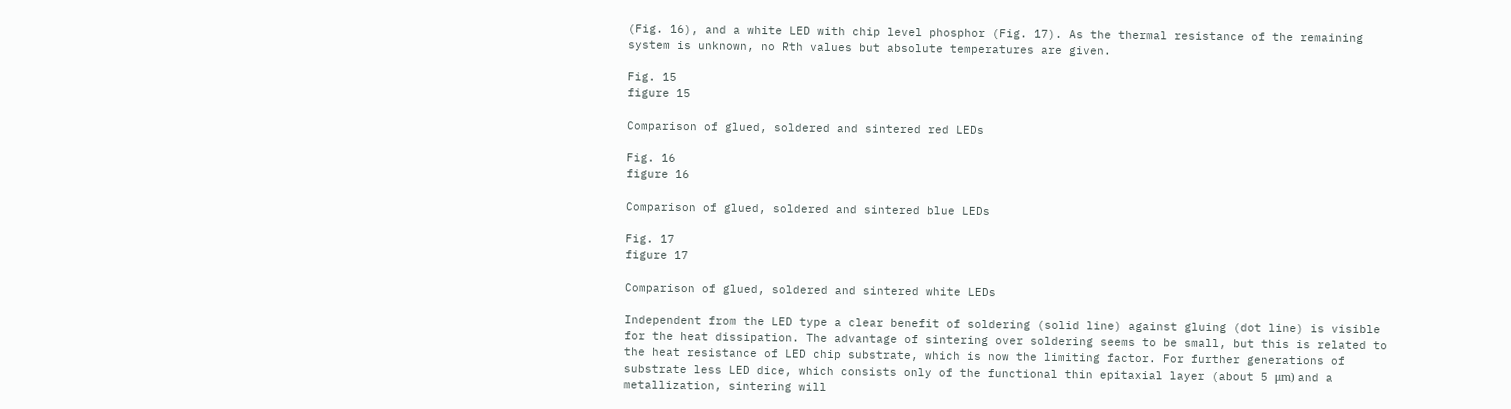(Fig. 16), and a white LED with chip level phosphor (Fig. 17). As the thermal resistance of the remaining system is unknown, no Rth values but absolute temperatures are given.

Fig. 15
figure 15

Comparison of glued, soldered and sintered red LEDs

Fig. 16
figure 16

Comparison of glued, soldered and sintered blue LEDs

Fig. 17
figure 17

Comparison of glued, soldered and sintered white LEDs

Independent from the LED type a clear benefit of soldering (solid line) against gluing (dot line) is visible for the heat dissipation. The advantage of sintering over soldering seems to be small, but this is related to the heat resistance of LED chip substrate, which is now the limiting factor. For further generations of substrate less LED dice, which consists only of the functional thin epitaxial layer (about 5 μm) and a metallization, sintering will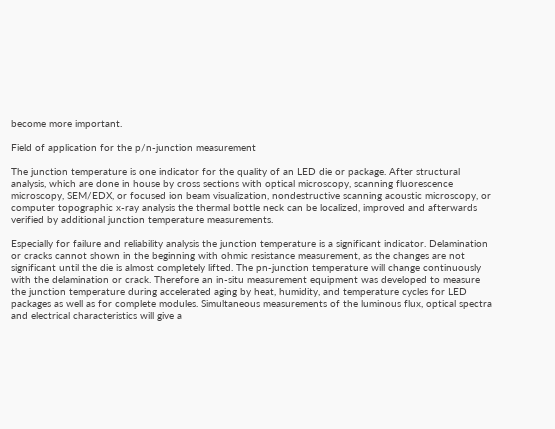become more important.

Field of application for the p/n-junction measurement

The junction temperature is one indicator for the quality of an LED die or package. After structural analysis, which are done in house by cross sections with optical microscopy, scanning fluorescence microscopy, SEM/EDX, or focused ion beam visualization, nondestructive scanning acoustic microscopy, or computer topographic x-ray analysis the thermal bottle neck can be localized, improved and afterwards verified by additional junction temperature measurements.

Especially for failure and reliability analysis the junction temperature is a significant indicator. Delamination or cracks cannot shown in the beginning with ohmic resistance measurement, as the changes are not significant until the die is almost completely lifted. The pn-junction temperature will change continuously with the delamination or crack. Therefore an in-situ measurement equipment was developed to measure the junction temperature during accelerated aging by heat, humidity, and temperature cycles for LED packages as well as for complete modules. Simultaneous measurements of the luminous flux, optical spectra and electrical characteristics will give a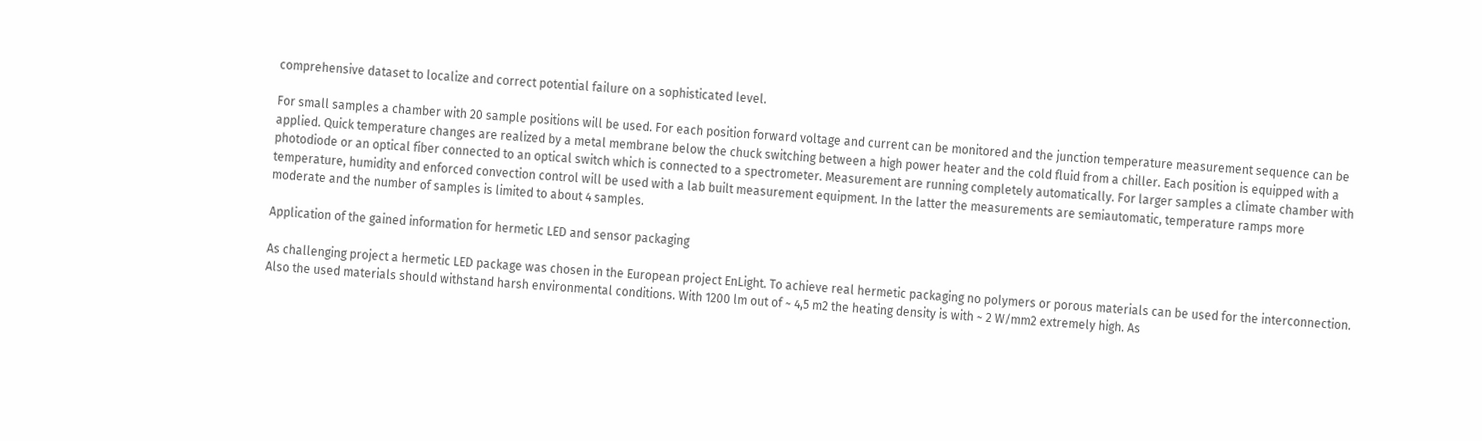comprehensive dataset to localize and correct potential failure on a sophisticated level.

For small samples a chamber with 20 sample positions will be used. For each position forward voltage and current can be monitored and the junction temperature measurement sequence can be applied. Quick temperature changes are realized by a metal membrane below the chuck switching between a high power heater and the cold fluid from a chiller. Each position is equipped with a photodiode or an optical fiber connected to an optical switch which is connected to a spectrometer. Measurement are running completely automatically. For larger samples a climate chamber with temperature, humidity and enforced convection control will be used with a lab built measurement equipment. In the latter the measurements are semiautomatic, temperature ramps more moderate and the number of samples is limited to about 4 samples.

Application of the gained information for hermetic LED and sensor packaging

As challenging project a hermetic LED package was chosen in the European project EnLight. To achieve real hermetic packaging no polymers or porous materials can be used for the interconnection. Also the used materials should withstand harsh environmental conditions. With 1200 lm out of ~ 4,5 m2 the heating density is with ~ 2 W/mm2 extremely high. As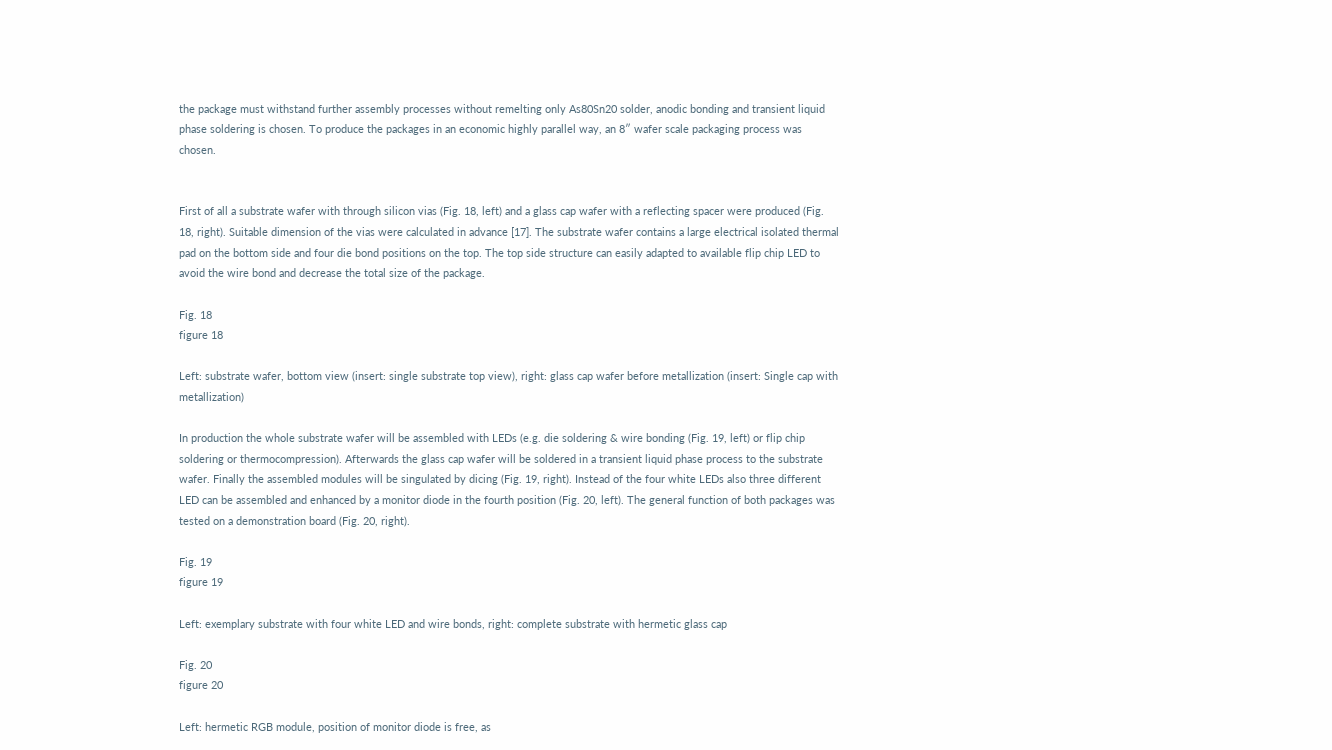the package must withstand further assembly processes without remelting only As80Sn20 solder, anodic bonding and transient liquid phase soldering is chosen. To produce the packages in an economic highly parallel way, an 8″ wafer scale packaging process was chosen.


First of all a substrate wafer with through silicon vias (Fig. 18, left) and a glass cap wafer with a reflecting spacer were produced (Fig. 18, right). Suitable dimension of the vias were calculated in advance [17]. The substrate wafer contains a large electrical isolated thermal pad on the bottom side and four die bond positions on the top. The top side structure can easily adapted to available flip chip LED to avoid the wire bond and decrease the total size of the package.

Fig. 18
figure 18

Left: substrate wafer, bottom view (insert: single substrate top view), right: glass cap wafer before metallization (insert: Single cap with metallization)

In production the whole substrate wafer will be assembled with LEDs (e.g. die soldering & wire bonding (Fig. 19, left) or flip chip soldering or thermocompression). Afterwards the glass cap wafer will be soldered in a transient liquid phase process to the substrate wafer. Finally the assembled modules will be singulated by dicing (Fig. 19, right). Instead of the four white LEDs also three different LED can be assembled and enhanced by a monitor diode in the fourth position (Fig. 20, left). The general function of both packages was tested on a demonstration board (Fig. 20, right).

Fig. 19
figure 19

Left: exemplary substrate with four white LED and wire bonds, right: complete substrate with hermetic glass cap

Fig. 20
figure 20

Left: hermetic RGB module, position of monitor diode is free, as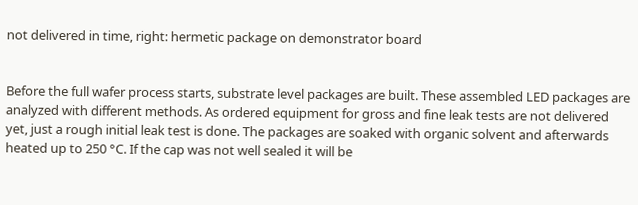not delivered in time, right: hermetic package on demonstrator board


Before the full wafer process starts, substrate level packages are built. These assembled LED packages are analyzed with different methods. As ordered equipment for gross and fine leak tests are not delivered yet, just a rough initial leak test is done. The packages are soaked with organic solvent and afterwards heated up to 250 °C. If the cap was not well sealed it will be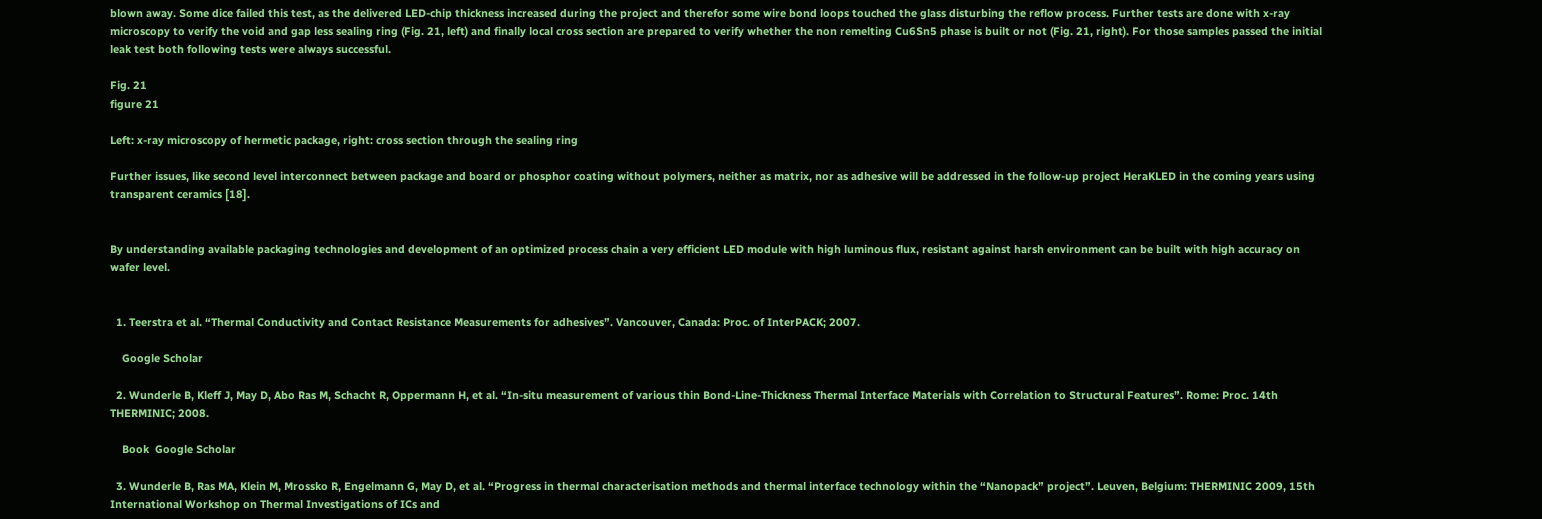blown away. Some dice failed this test, as the delivered LED-chip thickness increased during the project and therefor some wire bond loops touched the glass disturbing the reflow process. Further tests are done with x-ray microscopy to verify the void and gap less sealing ring (Fig. 21, left) and finally local cross section are prepared to verify whether the non remelting Cu6Sn5 phase is built or not (Fig. 21, right). For those samples passed the initial leak test both following tests were always successful.

Fig. 21
figure 21

Left: x-ray microscopy of hermetic package, right: cross section through the sealing ring

Further issues, like second level interconnect between package and board or phosphor coating without polymers, neither as matrix, nor as adhesive will be addressed in the follow-up project HeraKLED in the coming years using transparent ceramics [18].


By understanding available packaging technologies and development of an optimized process chain a very efficient LED module with high luminous flux, resistant against harsh environment can be built with high accuracy on wafer level.


  1. Teerstra et al. “Thermal Conductivity and Contact Resistance Measurements for adhesives”. Vancouver, Canada: Proc. of InterPACK; 2007.

    Google Scholar

  2. Wunderle B, Kleff J, May D, Abo Ras M, Schacht R, Oppermann H, et al. “In-situ measurement of various thin Bond-Line-Thickness Thermal Interface Materials with Correlation to Structural Features”. Rome: Proc. 14th THERMINIC; 2008.

    Book  Google Scholar

  3. Wunderle B, Ras MA, Klein M, Mrossko R, Engelmann G, May D, et al. “Progress in thermal characterisation methods and thermal interface technology within the “Nanopack” project”. Leuven, Belgium: THERMINIC 2009, 15th International Workshop on Thermal Investigations of ICs and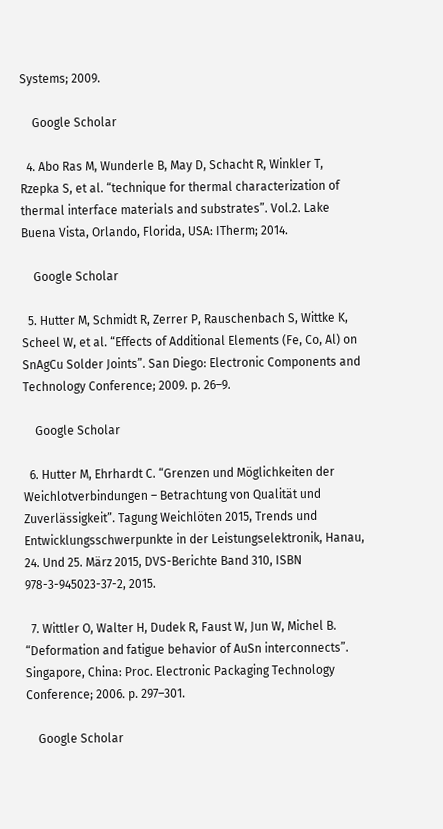Systems; 2009.

    Google Scholar

  4. Abo Ras M, Wunderle B, May D, Schacht R, Winkler T, Rzepka S, et al. “technique for thermal characterization of thermal interface materials and substrates”. Vol.2. Lake Buena Vista, Orlando, Florida, USA: ITherm; 2014.

    Google Scholar

  5. Hutter M, Schmidt R, Zerrer P, Rauschenbach S, Wittke K, Scheel W, et al. “Effects of Additional Elements (Fe, Co, Al) on SnAgCu Solder Joints”. San Diego: Electronic Components and Technology Conference; 2009. p. 26–9.

    Google Scholar

  6. Hutter M, Ehrhardt C. “Grenzen und Möglichkeiten der Weichlotverbindungen – Betrachtung von Qualität und Zuverlässigkeit”. Tagung Weichlöten 2015, Trends und Entwicklungsschwerpunkte in der Leistungselektronik, Hanau, 24. Und 25. März 2015, DVS-Berichte Band 310, ISBN 978-3-945023-37-2, 2015.

  7. Wittler O, Walter H, Dudek R, Faust W, Jun W, Michel B. “Deformation and fatigue behavior of AuSn interconnects”. Singapore, China: Proc. Electronic Packaging Technology Conference; 2006. p. 297–301.

    Google Scholar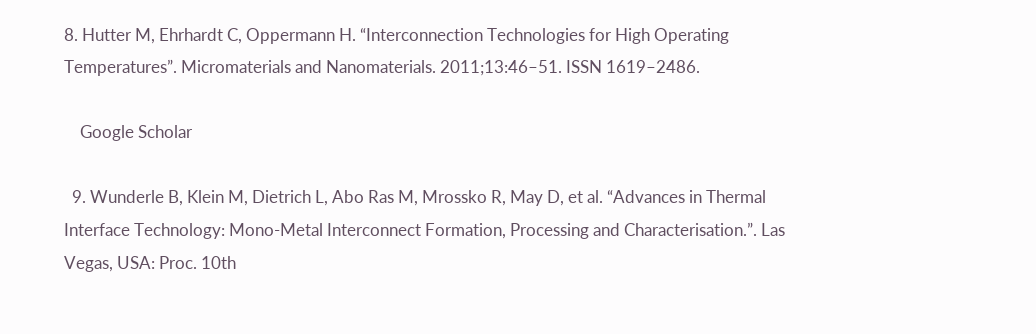8. Hutter M, Ehrhardt C, Oppermann H. “Interconnection Technologies for High Operating Temperatures”. Micromaterials and Nanomaterials. 2011;13:46–51. ISSN 1619–2486.

    Google Scholar

  9. Wunderle B, Klein M, Dietrich L, Abo Ras M, Mrossko R, May D, et al. “Advances in Thermal Interface Technology: Mono-Metal Interconnect Formation, Processing and Characterisation.”. Las Vegas, USA: Proc. 10th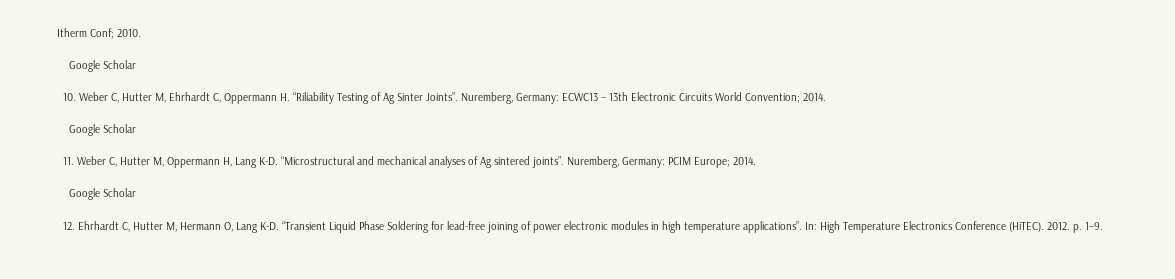Itherm Conf; 2010.

    Google Scholar

  10. Weber C, Hutter M, Ehrhardt C, Oppermann H. “Riliability Testing of Ag Sinter Joints”. Nuremberg, Germany: ECWC13 – 13th Electronic Circuits World Convention; 2014.

    Google Scholar

  11. Weber C, Hutter M, Oppermann H, Lang K-D. “Microstructural and mechanical analyses of Ag sintered joints”. Nuremberg, Germany: PCIM Europe; 2014.

    Google Scholar

  12. Ehrhardt C, Hutter M, Hermann O, Lang K-D. “Transient Liquid Phase Soldering for lead-free joining of power electronic modules in high temperature applications”. In: High Temperature Electronics Conference (HiTEC). 2012. p. 1–9.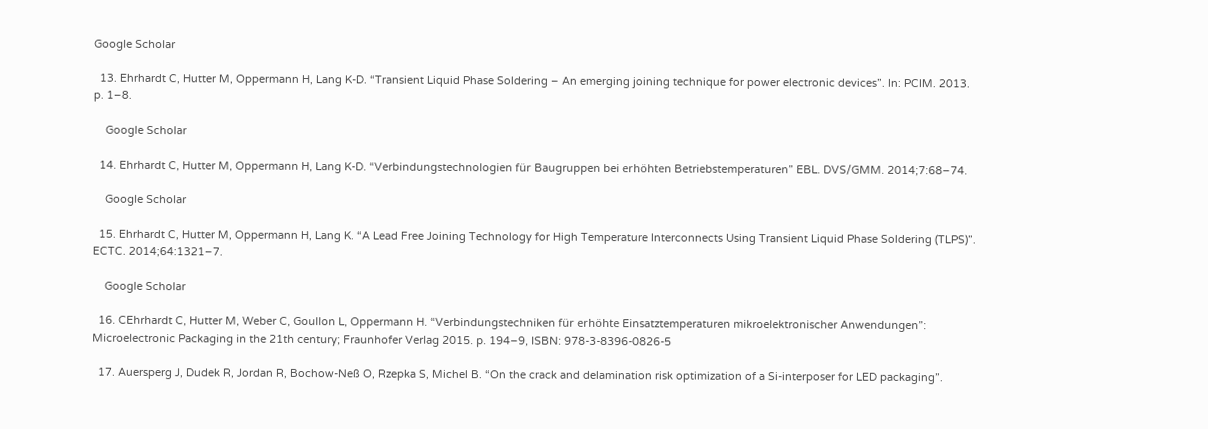Google Scholar

  13. Ehrhardt C, Hutter M, Oppermann H, Lang K-D. “Transient Liquid Phase Soldering – An emerging joining technique for power electronic devices”. In: PCIM. 2013. p. 1–8.

    Google Scholar

  14. Ehrhardt C, Hutter M, Oppermann H, Lang K-D. “Verbindungstechnologien für Baugruppen bei erhöhten Betriebstemperaturen” EBL. DVS/GMM. 2014;7:68–74.

    Google Scholar

  15. Ehrhardt C, Hutter M, Oppermann H, Lang K. “A Lead Free Joining Technology for High Temperature Interconnects Using Transient Liquid Phase Soldering (TLPS)”. ECTC. 2014;64:1321–7.

    Google Scholar

  16. CEhrhardt C, Hutter M, Weber C, Goullon L, Oppermann H. “Verbindungstechniken für erhöhte Einsatztemperaturen mikroelektronischer Anwendungen”: Microelectronic Packaging in the 21th century; Fraunhofer Verlag 2015. p. 194–9, ISBN: 978-3-8396-0826-5

  17. Auersperg J, Dudek R, Jordan R, Bochow-Neß O, Rzepka S, Michel B. “On the crack and delamination risk optimization of a Si-interposer for LED packaging”.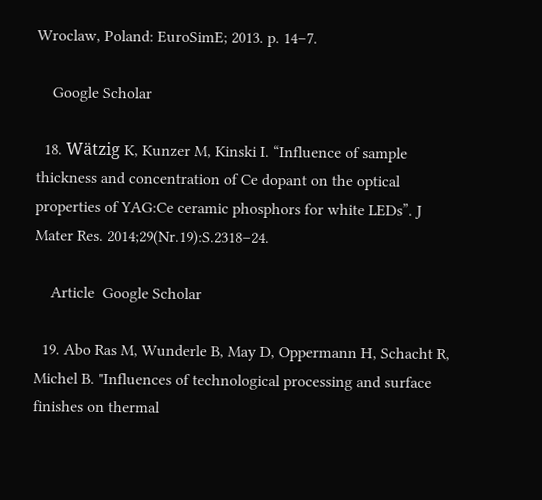Wroclaw, Poland: EuroSimE; 2013. p. 14–7.

    Google Scholar

  18. Wätzig K, Kunzer M, Kinski I. “Influence of sample thickness and concentration of Ce dopant on the optical properties of YAG:Ce ceramic phosphors for white LEDs”. J Mater Res. 2014;29(Nr.19):S.2318–24.

    Article  Google Scholar

  19. Abo Ras M, Wunderle B, May D, Oppermann H, Schacht R, Michel B. "Influences of technological processing and surface finishes on thermal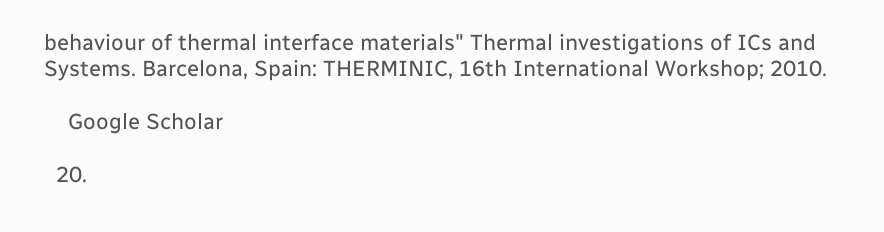behaviour of thermal interface materials" Thermal investigations of ICs and Systems. Barcelona, Spain: THERMINIC, 16th International Workshop; 2010.

    Google Scholar

  20.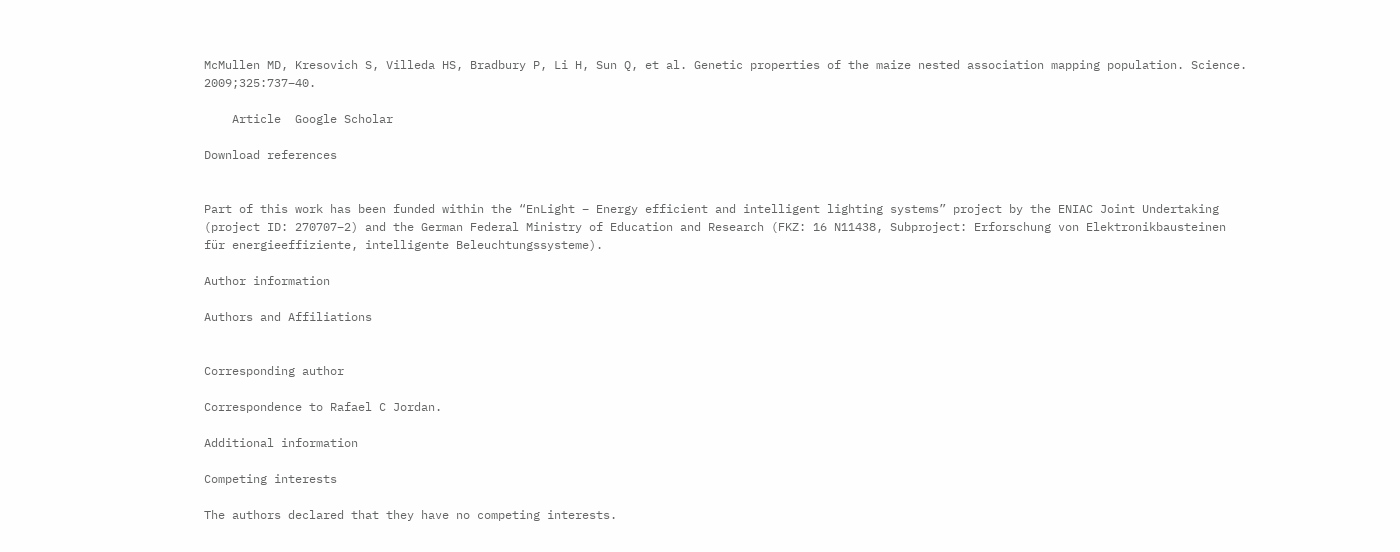McMullen MD, Kresovich S, Villeda HS, Bradbury P, Li H, Sun Q, et al. Genetic properties of the maize nested association mapping population. Science. 2009;325:737–40.

    Article  Google Scholar

Download references


Part of this work has been funded within the “EnLight – Energy efficient and intelligent lighting systems” project by the ENIAC Joint Undertaking (project ID: 270707–2) and the German Federal Ministry of Education and Research (FKZ: 16 N11438, Subproject: Erforschung von Elektronikbausteinen für energieeffiziente, intelligente Beleuchtungssysteme).

Author information

Authors and Affiliations


Corresponding author

Correspondence to Rafael C Jordan.

Additional information

Competing interests

The authors declared that they have no competing interests.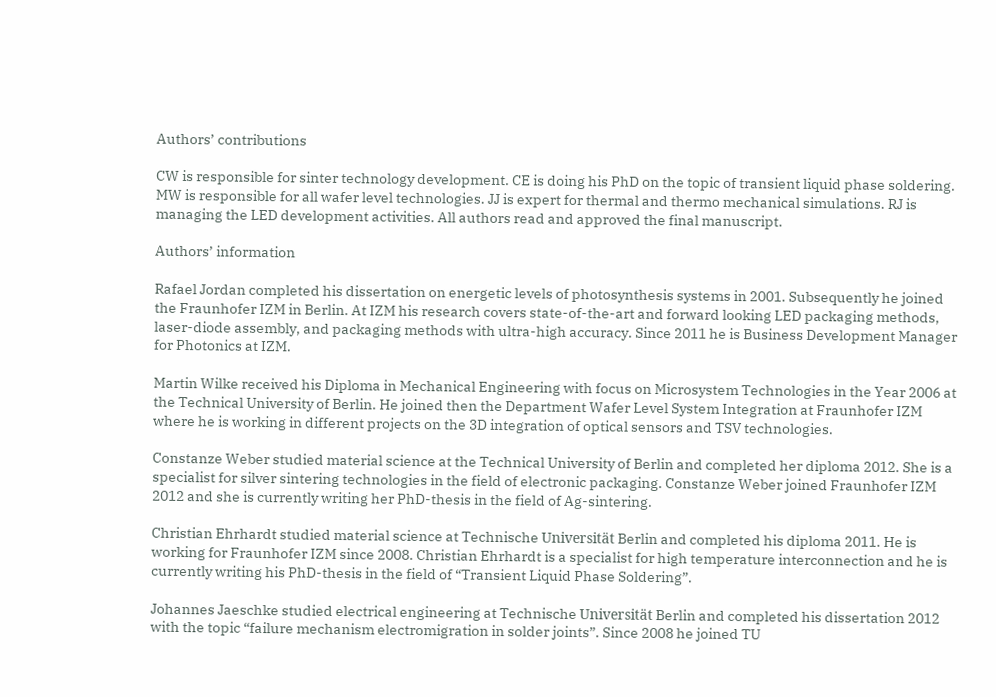Authors’ contributions

CW is responsible for sinter technology development. CE is doing his PhD on the topic of transient liquid phase soldering. MW is responsible for all wafer level technologies. JJ is expert for thermal and thermo mechanical simulations. RJ is managing the LED development activities. All authors read and approved the final manuscript.

Authors’ information

Rafael Jordan completed his dissertation on energetic levels of photosynthesis systems in 2001. Subsequently he joined the Fraunhofer IZM in Berlin. At IZM his research covers state-of-the-art and forward looking LED packaging methods, laser-diode assembly, and packaging methods with ultra-high accuracy. Since 2011 he is Business Development Manager for Photonics at IZM.

Martin Wilke received his Diploma in Mechanical Engineering with focus on Microsystem Technologies in the Year 2006 at the Technical University of Berlin. He joined then the Department Wafer Level System Integration at Fraunhofer IZM where he is working in different projects on the 3D integration of optical sensors and TSV technologies.

Constanze Weber studied material science at the Technical University of Berlin and completed her diploma 2012. She is a specialist for silver sintering technologies in the field of electronic packaging. Constanze Weber joined Fraunhofer IZM 2012 and she is currently writing her PhD-thesis in the field of Ag-sintering.

Christian Ehrhardt studied material science at Technische Universität Berlin and completed his diploma 2011. He is working for Fraunhofer IZM since 2008. Christian Ehrhardt is a specialist for high temperature interconnection and he is currently writing his PhD-thesis in the field of “Transient Liquid Phase Soldering”.

Johannes Jaeschke studied electrical engineering at Technische Universität Berlin and completed his dissertation 2012 with the topic “failure mechanism electromigration in solder joints”. Since 2008 he joined TU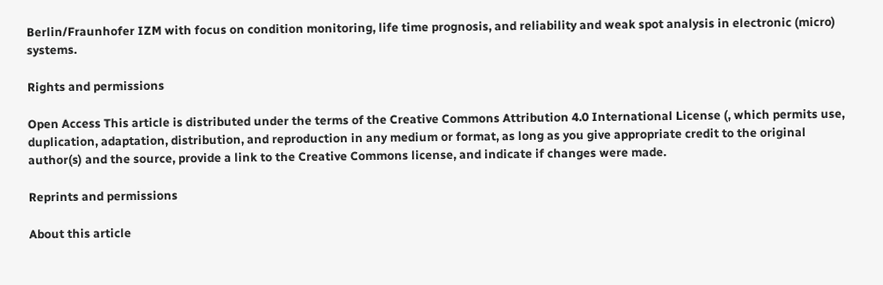Berlin/Fraunhofer IZM with focus on condition monitoring, life time prognosis, and reliability and weak spot analysis in electronic (micro) systems.

Rights and permissions

Open Access This article is distributed under the terms of the Creative Commons Attribution 4.0 International License (, which permits use, duplication, adaptation, distribution, and reproduction in any medium or format, as long as you give appropriate credit to the original author(s) and the source, provide a link to the Creative Commons license, and indicate if changes were made.

Reprints and permissions

About this article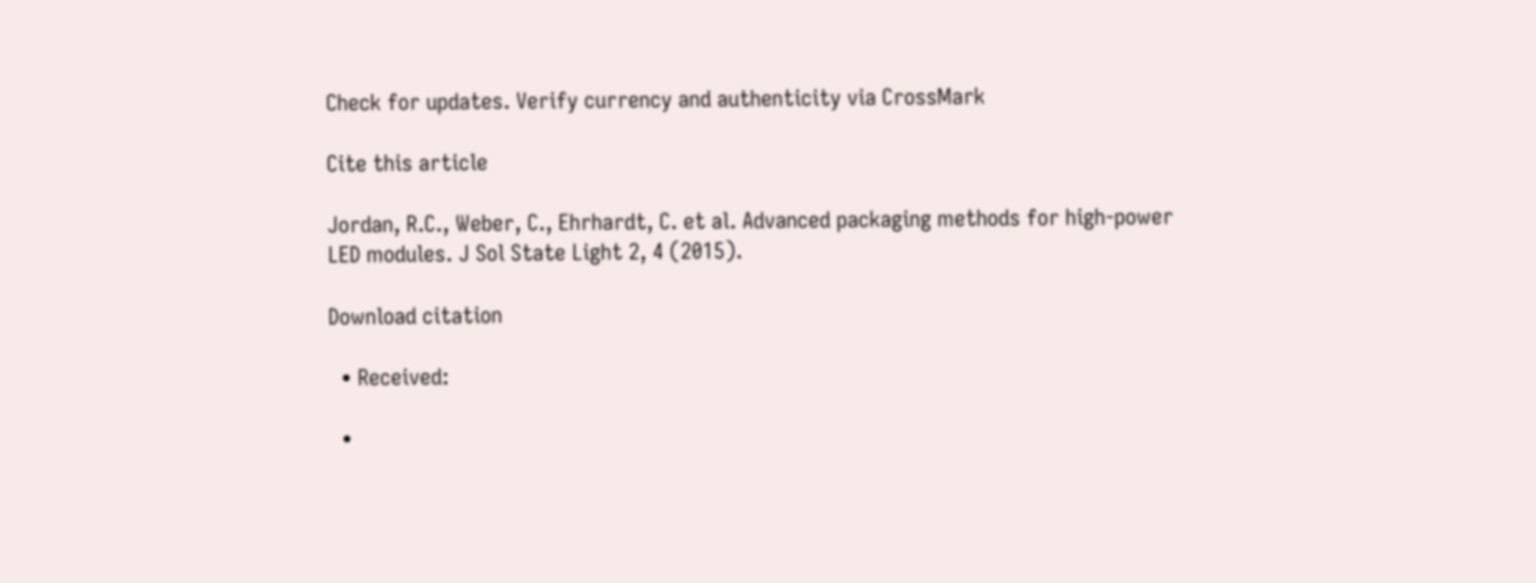Check for updates. Verify currency and authenticity via CrossMark

Cite this article

Jordan, R.C., Weber, C., Ehrhardt, C. et al. Advanced packaging methods for high-power LED modules. J Sol State Light 2, 4 (2015).

Download citation

  • Received:

  •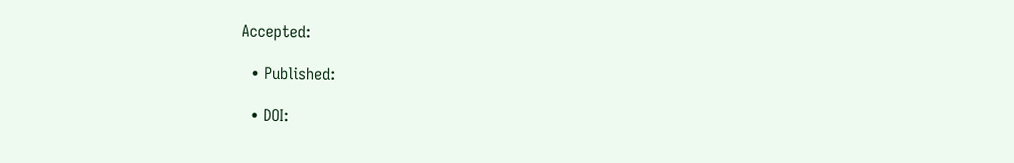Accepted:

  • Published:

  • DOI: